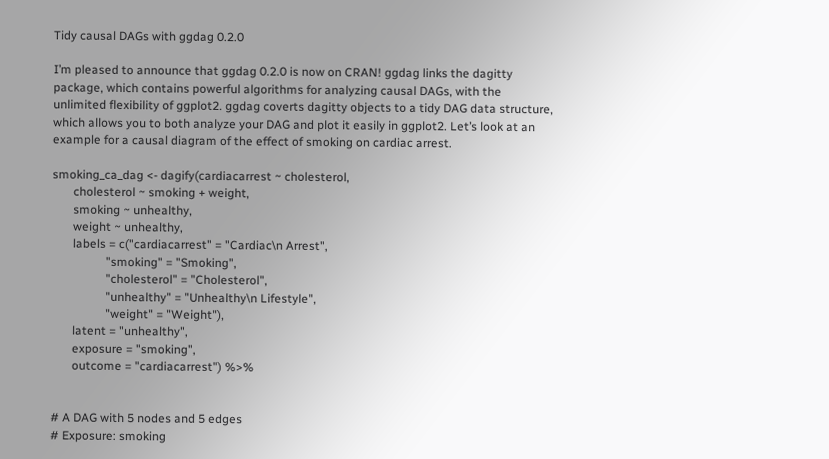Tidy causal DAGs with ggdag 0.2.0

I’m pleased to announce that ggdag 0.2.0 is now on CRAN! ggdag links the dagitty package, which contains powerful algorithms for analyzing causal DAGs, with the unlimited flexibility of ggplot2. ggdag coverts dagitty objects to a tidy DAG data structure, which allows you to both analyze your DAG and plot it easily in ggplot2. Let’s look at an example for a causal diagram of the effect of smoking on cardiac arrest.

smoking_ca_dag <- dagify(cardiacarrest ~ cholesterol,
       cholesterol ~ smoking + weight,
       smoking ~ unhealthy,
       weight ~ unhealthy,
       labels = c("cardiacarrest" = "Cardiac\n Arrest",
                  "smoking" = "Smoking",
                  "cholesterol" = "Cholesterol",
                  "unhealthy" = "Unhealthy\n Lifestyle",
                  "weight" = "Weight"),
       latent = "unhealthy",
       exposure = "smoking",
       outcome = "cardiacarrest") %>%


# A DAG with 5 nodes and 5 edges
# Exposure: smoking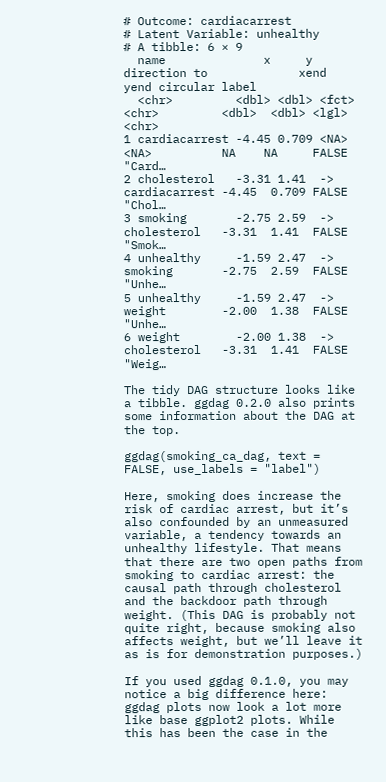# Outcome: cardiacarrest
# Latent Variable: unhealthy
# A tibble: 6 × 9
  name              x     y direction to             xend   yend circular label
  <chr>         <dbl> <dbl> <fct>     <chr>         <dbl>  <dbl> <lgl>    <chr>
1 cardiacarrest -4.45 0.709 <NA>      <NA>          NA    NA     FALSE    "Card…
2 cholesterol   -3.31 1.41  ->        cardiacarrest -4.45  0.709 FALSE    "Chol…
3 smoking       -2.75 2.59  ->        cholesterol   -3.31  1.41  FALSE    "Smok…
4 unhealthy     -1.59 2.47  ->        smoking       -2.75  2.59  FALSE    "Unhe…
5 unhealthy     -1.59 2.47  ->        weight        -2.00  1.38  FALSE    "Unhe…
6 weight        -2.00 1.38  ->        cholesterol   -3.31  1.41  FALSE    "Weig…

The tidy DAG structure looks like a tibble. ggdag 0.2.0 also prints some information about the DAG at the top.

ggdag(smoking_ca_dag, text = FALSE, use_labels = "label")

Here, smoking does increase the risk of cardiac arrest, but it’s also confounded by an unmeasured variable, a tendency towards an unhealthy lifestyle. That means that there are two open paths from smoking to cardiac arrest: the causal path through cholesterol and the backdoor path through weight. (This DAG is probably not quite right, because smoking also affects weight, but we’ll leave it as is for demonstration purposes.)

If you used ggdag 0.1.0, you may notice a big difference here: ggdag plots now look a lot more like base ggplot2 plots. While this has been the case in the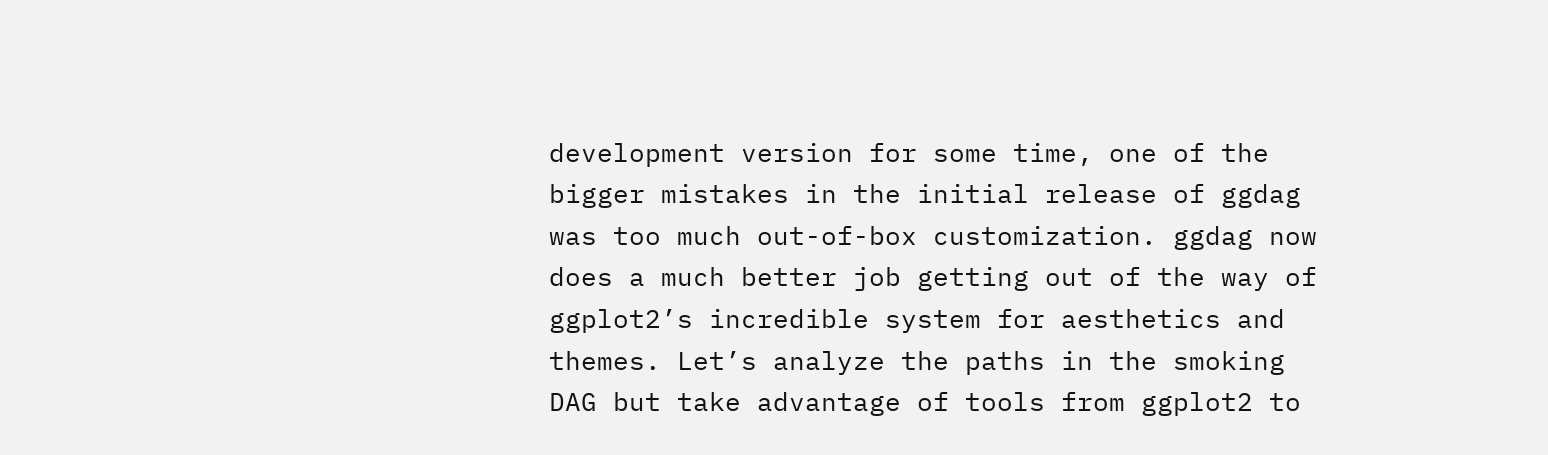development version for some time, one of the bigger mistakes in the initial release of ggdag was too much out-of-box customization. ggdag now does a much better job getting out of the way of ggplot2’s incredible system for aesthetics and themes. Let’s analyze the paths in the smoking DAG but take advantage of tools from ggplot2 to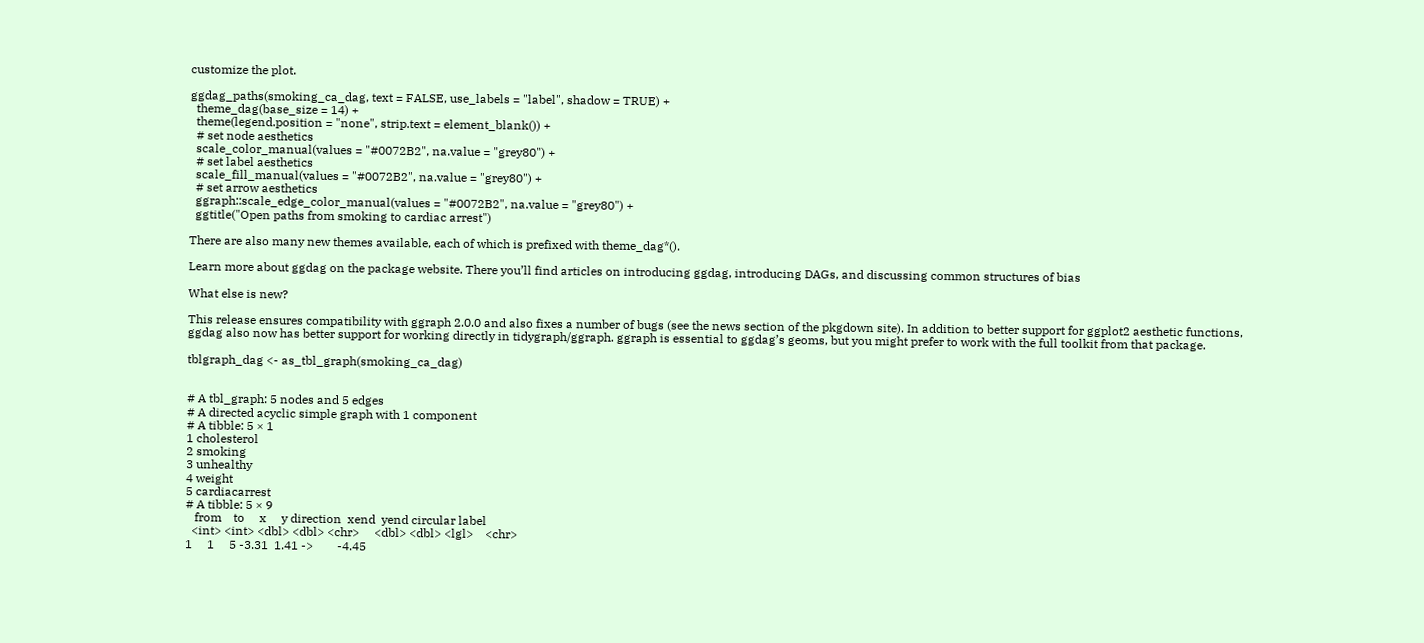customize the plot.

ggdag_paths(smoking_ca_dag, text = FALSE, use_labels = "label", shadow = TRUE) +
  theme_dag(base_size = 14) +
  theme(legend.position = "none", strip.text = element_blank()) +
  # set node aesthetics
  scale_color_manual(values = "#0072B2", na.value = "grey80") +
  # set label aesthetics
  scale_fill_manual(values = "#0072B2", na.value = "grey80") +
  # set arrow aesthetics
  ggraph::scale_edge_color_manual(values = "#0072B2", na.value = "grey80") +
  ggtitle("Open paths from smoking to cardiac arrest")

There are also many new themes available, each of which is prefixed with theme_dag*().

Learn more about ggdag on the package website. There you’ll find articles on introducing ggdag, introducing DAGs, and discussing common structures of bias

What else is new?

This release ensures compatibility with ggraph 2.0.0 and also fixes a number of bugs (see the news section of the pkgdown site). In addition to better support for ggplot2 aesthetic functions, ggdag also now has better support for working directly in tidygraph/ggraph. ggraph is essential to ggdag’s geoms, but you might prefer to work with the full toolkit from that package.

tblgraph_dag <- as_tbl_graph(smoking_ca_dag)


# A tbl_graph: 5 nodes and 5 edges
# A directed acyclic simple graph with 1 component
# A tibble: 5 × 1
1 cholesterol
2 smoking
3 unhealthy
4 weight
5 cardiacarrest
# A tibble: 5 × 9
   from    to     x     y direction  xend  yend circular label
  <int> <int> <dbl> <dbl> <chr>     <dbl> <dbl> <lgl>    <chr>
1     1     5 -3.31  1.41 ->        -4.45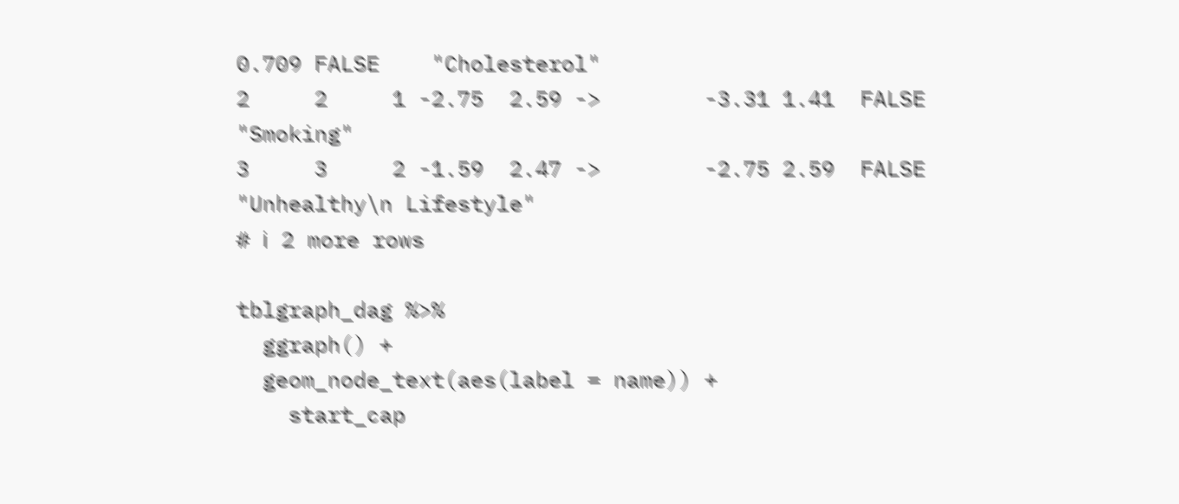0.709 FALSE    "Cholesterol"
2     2     1 -2.75  2.59 ->        -3.31 1.41  FALSE    "Smoking"
3     3     2 -1.59  2.47 ->        -2.75 2.59  FALSE    "Unhealthy\n Lifestyle"
# ℹ 2 more rows

tblgraph_dag %>%
  ggraph() +
  geom_node_text(aes(label = name)) +
    start_cap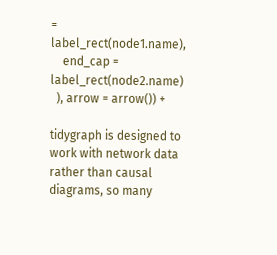= label_rect(node1.name),
    end_cap = label_rect(node2.name)
  ), arrow = arrow()) +

tidygraph is designed to work with network data rather than causal diagrams, so many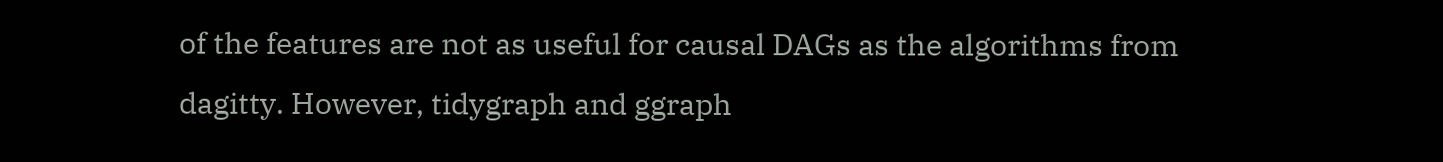of the features are not as useful for causal DAGs as the algorithms from dagitty. However, tidygraph and ggraph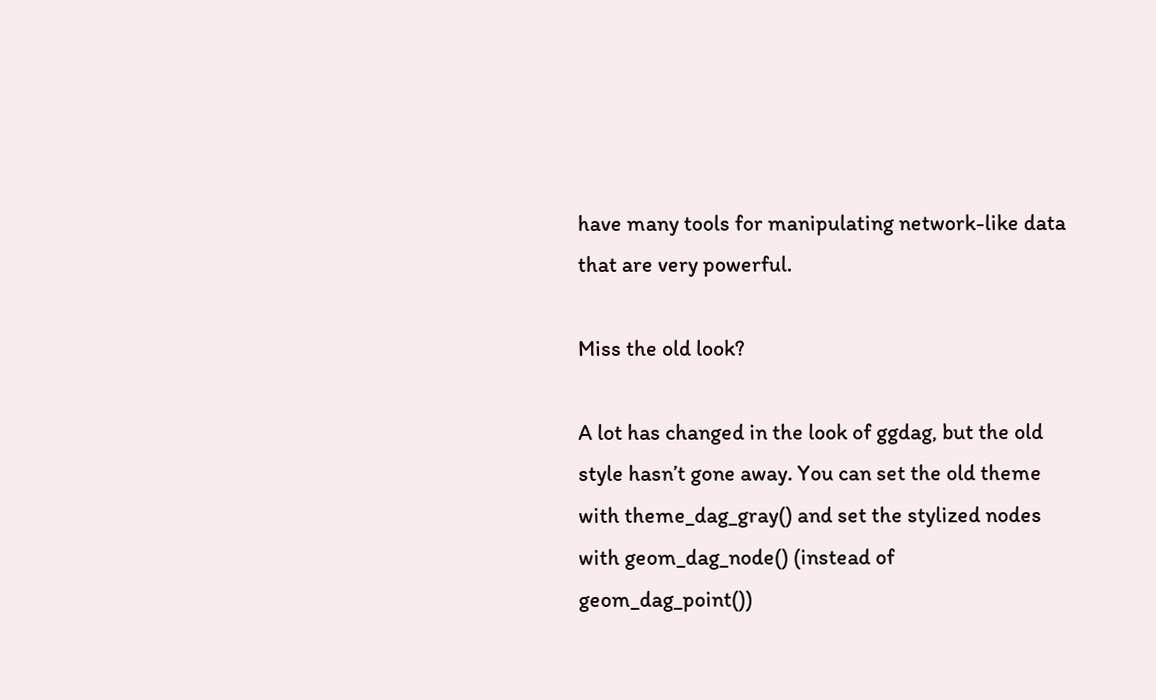have many tools for manipulating network-like data that are very powerful.

Miss the old look?

A lot has changed in the look of ggdag, but the old style hasn’t gone away. You can set the old theme with theme_dag_gray() and set the stylized nodes with geom_dag_node() (instead of geom_dag_point())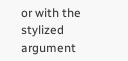or with the stylized argument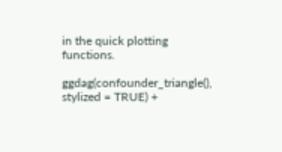in the quick plotting functions.

ggdag(confounder_triangle(), stylized = TRUE) +